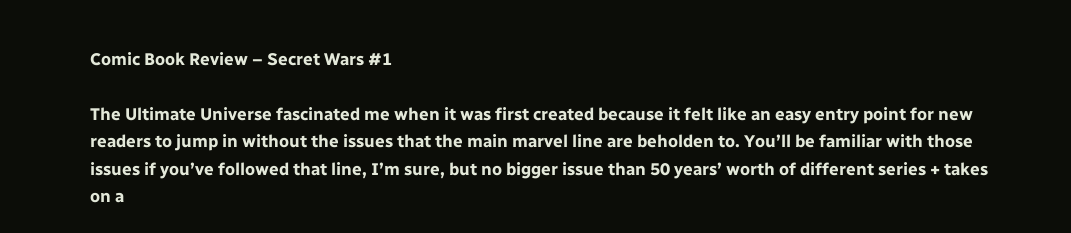Comic Book Review – Secret Wars #1

The Ultimate Universe fascinated me when it was first created because it felt like an easy entry point for new readers to jump in without the issues that the main marvel line are beholden to. You’ll be familiar with those issues if you’ve followed that line, I’m sure, but no bigger issue than 50 years’ worth of different series + takes on a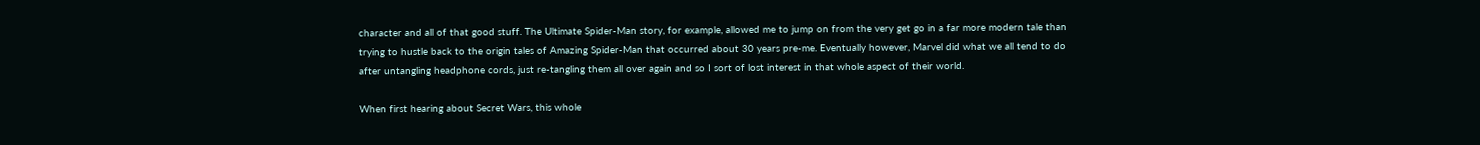character and all of that good stuff. The Ultimate Spider-Man story, for example, allowed me to jump on from the very get go in a far more modern tale than trying to hustle back to the origin tales of Amazing Spider-Man that occurred about 30 years pre-me. Eventually however, Marvel did what we all tend to do after untangling headphone cords, just re-tangling them all over again and so I sort of lost interest in that whole aspect of their world.

When first hearing about Secret Wars, this whole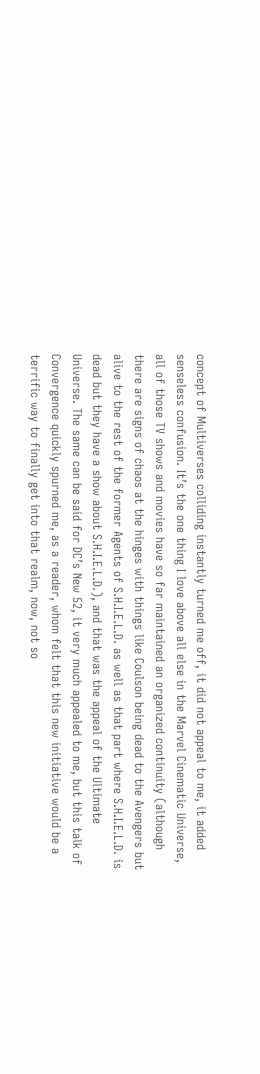concept of Multiverses colliding instantly turned me off, it did not appeal to me, it added senseless confusion. It’s the one thing I love above all else in the Marvel Cinematic Universe, all of those TV shows and movies have so far maintained an organized continuity (although there are signs of chaos at the hinges with things like Coulson being dead to the Avengers but alive to the rest of the former Agents of S.H.I.E.L.D. as well as that part where S.H.I.E.L.D. is dead but they have a show about S.H.I.E.L.D.), and that was the appeal of the Ultimate Universe. The same can be said for DC’s New 52, it very much appealed to me, but this talk of Convergence quickly spurned me, as a reader, whom felt that this new initiative would be a terrific way to finally get into that realm, now, not so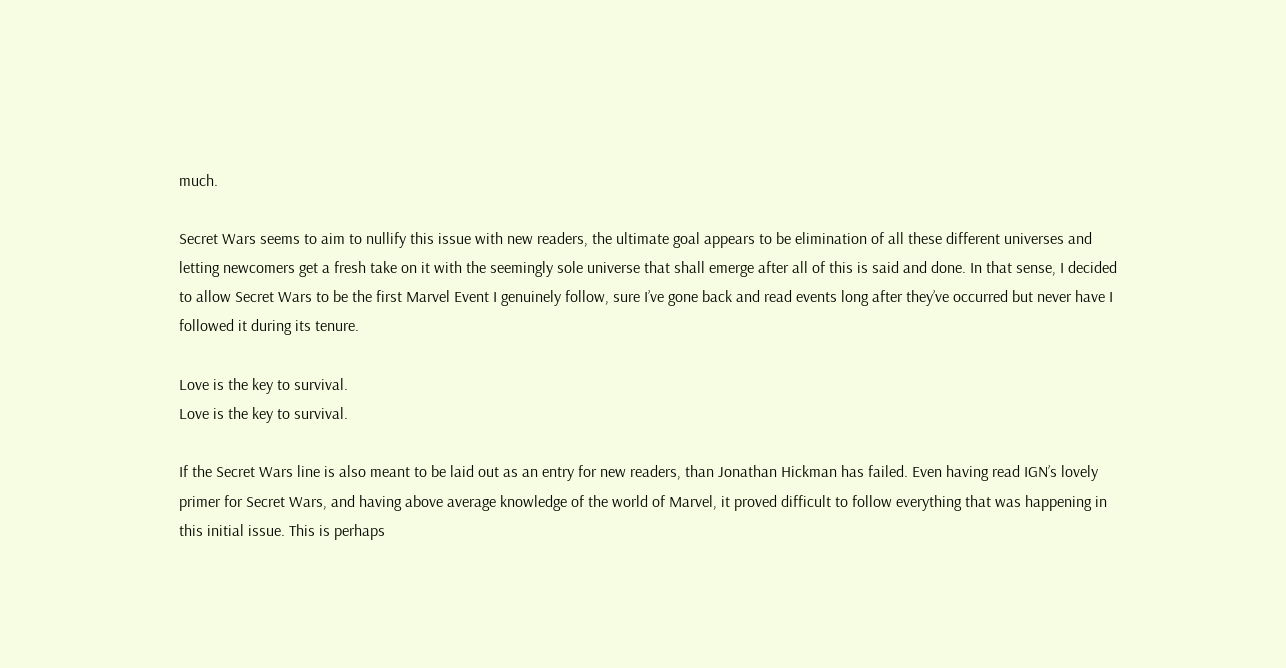much.

Secret Wars seems to aim to nullify this issue with new readers, the ultimate goal appears to be elimination of all these different universes and letting newcomers get a fresh take on it with the seemingly sole universe that shall emerge after all of this is said and done. In that sense, I decided to allow Secret Wars to be the first Marvel Event I genuinely follow, sure I’ve gone back and read events long after they’ve occurred but never have I followed it during its tenure.

Love is the key to survival.
Love is the key to survival.

If the Secret Wars line is also meant to be laid out as an entry for new readers, than Jonathan Hickman has failed. Even having read IGN’s lovely primer for Secret Wars, and having above average knowledge of the world of Marvel, it proved difficult to follow everything that was happening in this initial issue. This is perhaps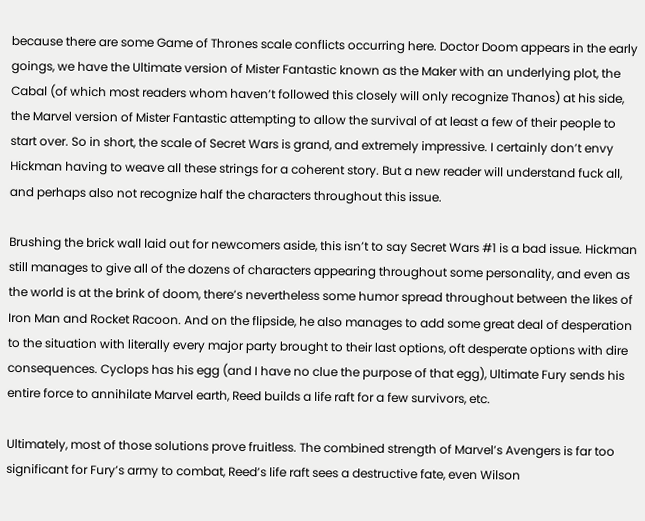because there are some Game of Thrones scale conflicts occurring here. Doctor Doom appears in the early goings, we have the Ultimate version of Mister Fantastic known as the Maker with an underlying plot, the Cabal (of which most readers whom haven’t followed this closely will only recognize Thanos) at his side, the Marvel version of Mister Fantastic attempting to allow the survival of at least a few of their people to start over. So in short, the scale of Secret Wars is grand, and extremely impressive. I certainly don’t envy Hickman having to weave all these strings for a coherent story. But a new reader will understand fuck all, and perhaps also not recognize half the characters throughout this issue.

Brushing the brick wall laid out for newcomers aside, this isn’t to say Secret Wars #1 is a bad issue. Hickman still manages to give all of the dozens of characters appearing throughout some personality, and even as the world is at the brink of doom, there’s nevertheless some humor spread throughout between the likes of Iron Man and Rocket Racoon. And on the flipside, he also manages to add some great deal of desperation to the situation with literally every major party brought to their last options, oft desperate options with dire consequences. Cyclops has his egg (and I have no clue the purpose of that egg), Ultimate Fury sends his entire force to annihilate Marvel earth, Reed builds a life raft for a few survivors, etc.

Ultimately, most of those solutions prove fruitless. The combined strength of Marvel’s Avengers is far too significant for Fury’s army to combat, Reed’s life raft sees a destructive fate, even Wilson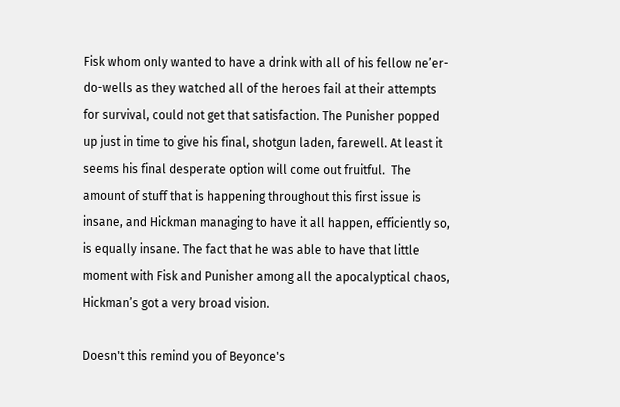Fisk whom only wanted to have a drink with all of his fellow ne’er-do-wells as they watched all of the heroes fail at their attempts for survival, could not get that satisfaction. The Punisher popped up just in time to give his final, shotgun laden, farewell. At least it seems his final desperate option will come out fruitful.  The amount of stuff that is happening throughout this first issue is insane, and Hickman managing to have it all happen, efficiently so, is equally insane. The fact that he was able to have that little moment with Fisk and Punisher among all the apocalyptical chaos, Hickman’s got a very broad vision.

Doesn't this remind you of Beyonce's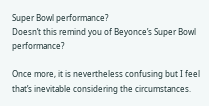Super Bowl performance?
Doesn’t this remind you of Beyonce’s Super Bowl performance?

Once more, it is nevertheless confusing but I feel that’s inevitable considering the circumstances.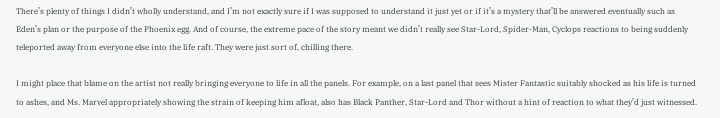There’s plenty of things I didn’t wholly understand, and I’m not exactly sure if I was supposed to understand it just yet or if it’s a mystery that’ll be answered eventually such as Eden’s plan or the purpose of the Phoenix egg. And of course, the extreme pace of the story meant we didn’t really see Star-Lord, Spider-Man, Cyclops reactions to being suddenly teleported away from everyone else into the life raft. They were just sort of, chilling there.

I might place that blame on the artist not really bringing everyone to life in all the panels. For example, on a last panel that sees Mister Fantastic suitably shocked as his life is turned to ashes, and Ms. Marvel appropriately showing the strain of keeping him afloat, also has Black Panther, Star-Lord and Thor without a hint of reaction to what they’d just witnessed.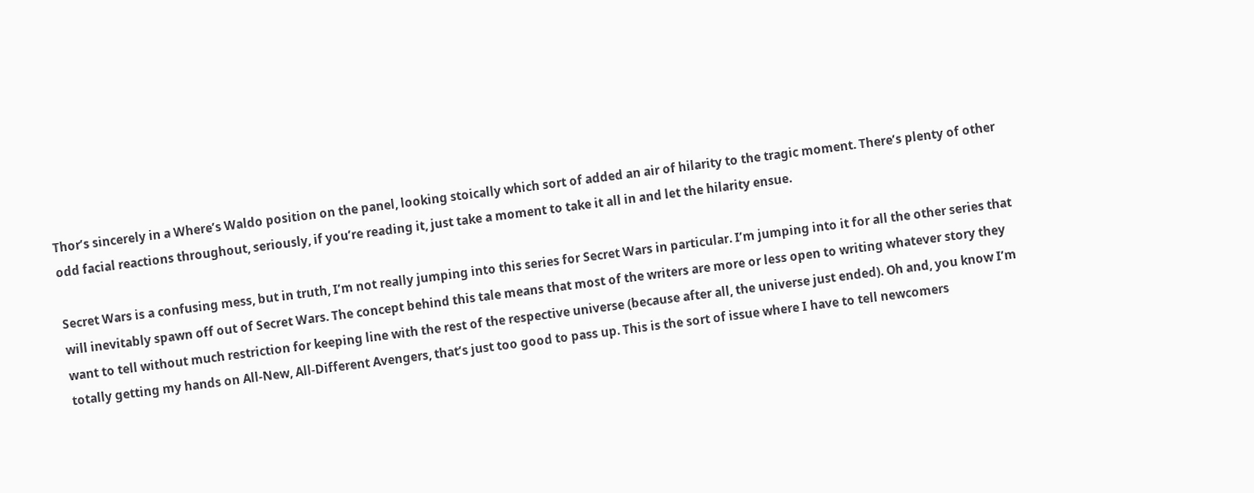Thor’s sincerely in a Where’s Waldo position on the panel, looking stoically which sort of added an air of hilarity to the tragic moment. There’s plenty of other odd facial reactions throughout, seriously, if you’re reading it, just take a moment to take it all in and let the hilarity ensue.

Secret Wars is a confusing mess, but in truth, I’m not really jumping into this series for Secret Wars in particular. I’m jumping into it for all the other series that will inevitably spawn off out of Secret Wars. The concept behind this tale means that most of the writers are more or less open to writing whatever story they want to tell without much restriction for keeping line with the rest of the respective universe (because after all, the universe just ended). Oh and, you know I’m totally getting my hands on All-New, All-Different Avengers, that’s just too good to pass up. This is the sort of issue where I have to tell newcomers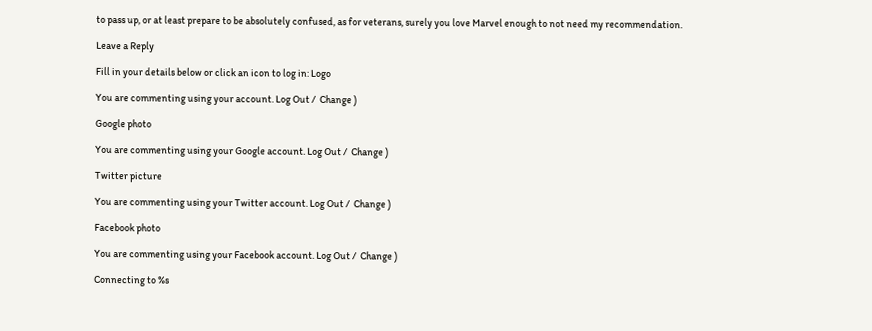to pass up, or at least prepare to be absolutely confused, as for veterans, surely you love Marvel enough to not need my recommendation.

Leave a Reply

Fill in your details below or click an icon to log in: Logo

You are commenting using your account. Log Out /  Change )

Google photo

You are commenting using your Google account. Log Out /  Change )

Twitter picture

You are commenting using your Twitter account. Log Out /  Change )

Facebook photo

You are commenting using your Facebook account. Log Out /  Change )

Connecting to %s